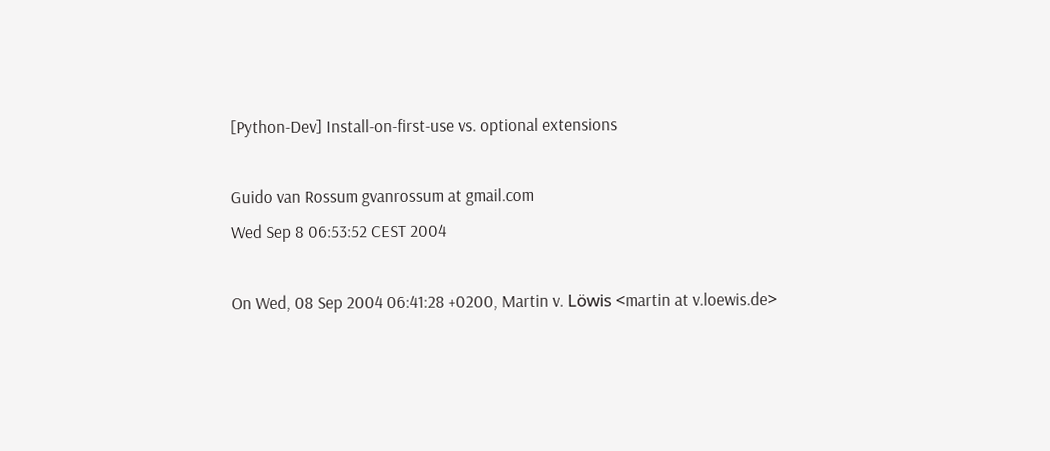[Python-Dev] Install-on-first-use vs. optional extensions

Guido van Rossum gvanrossum at gmail.com
Wed Sep 8 06:53:52 CEST 2004

On Wed, 08 Sep 2004 06:41:28 +0200, Martin v. Löwis <martin at v.loewis.de>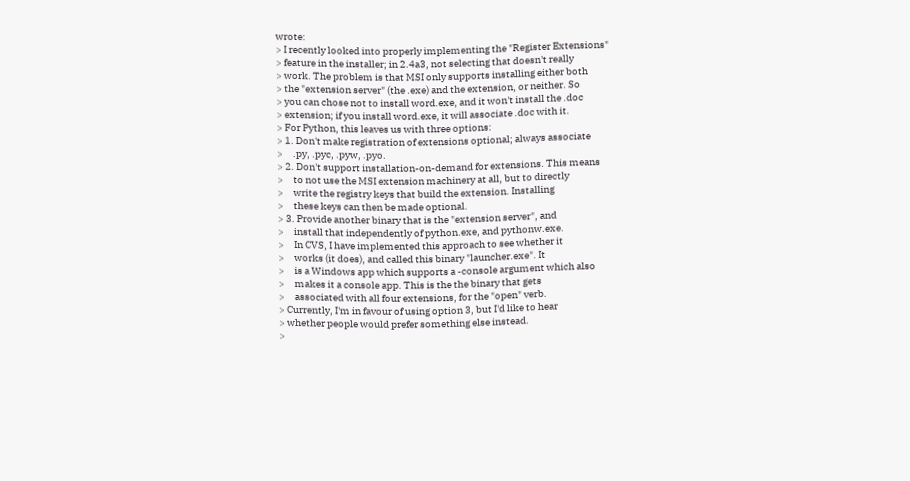wrote:
> I recently looked into properly implementing the "Register Extensions"
> feature in the installer; in 2.4a3, not selecting that doesn't really
> work. The problem is that MSI only supports installing either both
> the "extension server" (the .exe) and the extension, or neither. So
> you can chose not to install word.exe, and it won't install the .doc
> extension; if you install word.exe, it will associate .doc with it.
> For Python, this leaves us with three options:
> 1. Don't make registration of extensions optional; always associate
>     .py, .pyc, .pyw, .pyo.
> 2. Don't support installation-on-demand for extensions. This means
>     to not use the MSI extension machinery at all, but to directly
>     write the registry keys that build the extension. Installing
>     these keys can then be made optional.
> 3. Provide another binary that is the "extension server", and
>     install that independently of python.exe, and pythonw.exe.
>     In CVS, I have implemented this approach to see whether it
>     works (it does), and called this binary "launcher.exe". It
>     is a Windows app which supports a -console argument which also
>     makes it a console app. This is the the binary that gets
>     associated with all four extensions, for the "open" verb.
> Currently, I'm in favour of using option 3, but I'd like to hear
> whether people would prefer something else instead.
>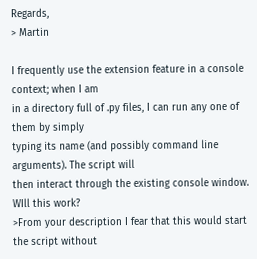Regards,
> Martin

I frequently use the extension feature in a console context; when I am
in a directory full of .py files, I can run any one of them by simply
typing its name (and possibly command line arguments). The script will
then interact through the existing console window. WIll this work?
>From your description I fear that this would start the script without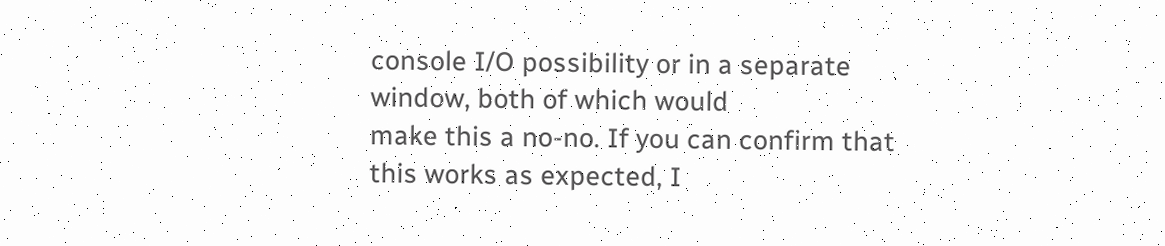console I/O possibility or in a separate window, both of which would
make this a no-no. If you can confirm that this works as expected, I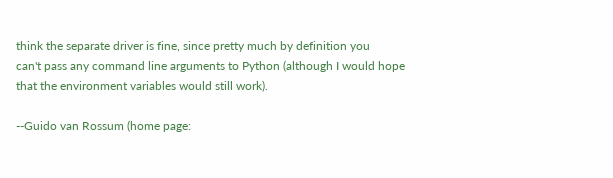think the separate driver is fine, since pretty much by definition you
can't pass any command line arguments to Python (although I would hope
that the environment variables would still work).

--Guido van Rossum (home page: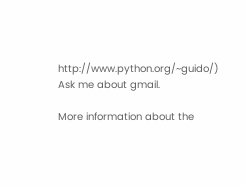http://www.python.org/~guido/)
Ask me about gmail.

More information about the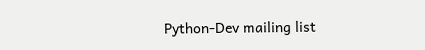Python-Dev mailing list